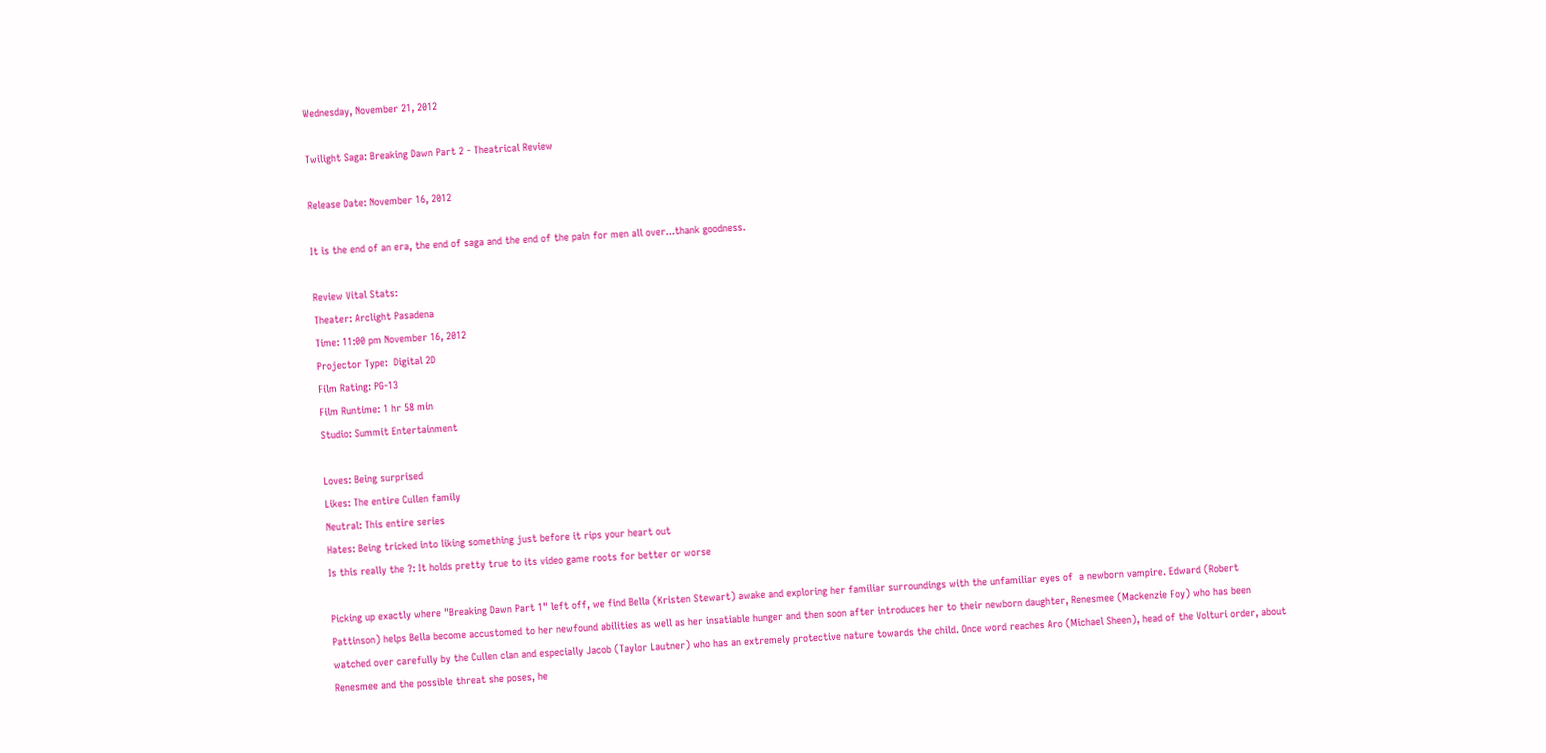Wednesday, November 21, 2012

Twilight Saga: Breaking Dawn Part 2 - Theatrical Review

Release Date: November 16, 2012

It is the end of an era, the end of saga and the end of the pain for men all over...thank goodness.

Review Vital Stats:
Theater: Arclight Pasadena
Time: 11:00 pm November 16, 2012
Projector Type:  Digital 2D
Film Rating: PG-13
Film Runtime: 1 hr 58 min
Studio: Summit Entertainment

Loves: Being surprised
Likes: The entire Cullen family
Neutral: This entire series
Hates: Being tricked into liking something just before it rips your heart out
Is this really the ?: It holds pretty true to its video game roots for better or worse

Picking up exactly where "Breaking Dawn Part 1" left off, we find Bella (Kristen Stewart) awake and exploring her familiar surroundings with the unfamiliar eyes of  a newborn vampire. Edward (Robert Pattinson) helps Bella become accustomed to her newfound abilities as well as her insatiable hunger and then soon after introduces her to their newborn daughter, Renesmee (Mackenzie Foy) who has been watched over carefully by the Cullen clan and especially Jacob (Taylor Lautner) who has an extremely protective nature towards the child. Once word reaches Aro (Michael Sheen), head of the Volturi order, about Renesmee and the possible threat she poses, he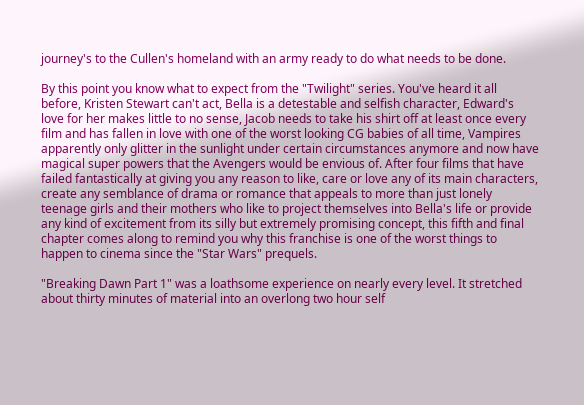journey's to the Cullen's homeland with an army ready to do what needs to be done.

By this point you know what to expect from the "Twilight" series. You've heard it all before, Kristen Stewart can't act, Bella is a detestable and selfish character, Edward's love for her makes little to no sense, Jacob needs to take his shirt off at least once every film and has fallen in love with one of the worst looking CG babies of all time, Vampires apparently only glitter in the sunlight under certain circumstances anymore and now have magical super powers that the Avengers would be envious of. After four films that have failed fantastically at giving you any reason to like, care or love any of its main characters, create any semblance of drama or romance that appeals to more than just lonely teenage girls and their mothers who like to project themselves into Bella's life or provide any kind of excitement from its silly but extremely promising concept, this fifth and final chapter comes along to remind you why this franchise is one of the worst things to happen to cinema since the "Star Wars" prequels.

"Breaking Dawn Part 1" was a loathsome experience on nearly every level. It stretched about thirty minutes of material into an overlong two hour self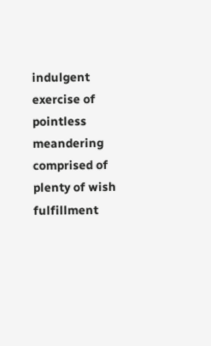indulgent exercise of pointless meandering comprised of plenty of wish fulfillment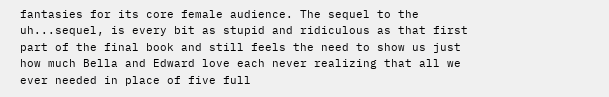fantasies for its core female audience. The sequel to the uh...sequel, is every bit as stupid and ridiculous as that first part of the final book and still feels the need to show us just how much Bella and Edward love each never realizing that all we ever needed in place of five full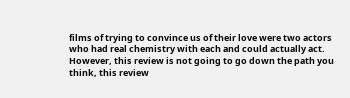films of trying to convince us of their love were two actors who had real chemistry with each and could actually act. However, this review is not going to go down the path you think, this review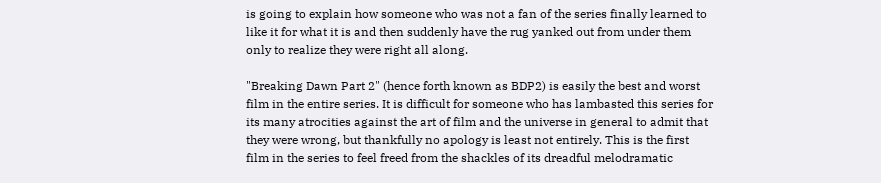is going to explain how someone who was not a fan of the series finally learned to like it for what it is and then suddenly have the rug yanked out from under them only to realize they were right all along.

"Breaking Dawn Part 2" (hence forth known as BDP2) is easily the best and worst film in the entire series. It is difficult for someone who has lambasted this series for its many atrocities against the art of film and the universe in general to admit that they were wrong, but thankfully no apology is least not entirely. This is the first film in the series to feel freed from the shackles of its dreadful melodramatic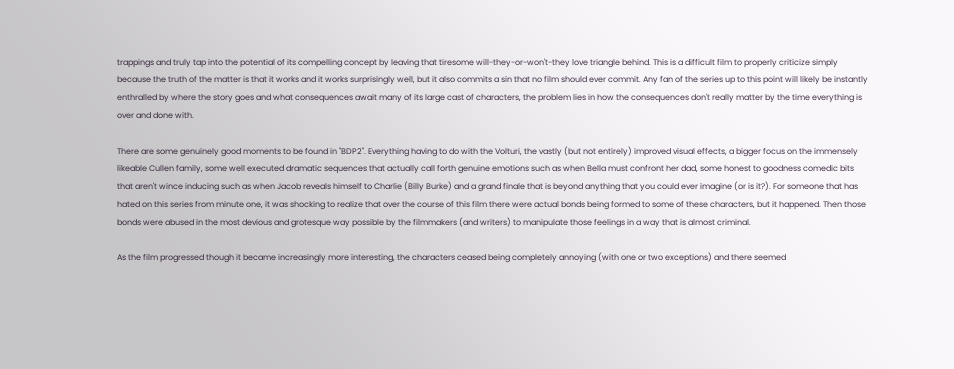trappings and truly tap into the potential of its compelling concept by leaving that tiresome will-they-or-won't-they love triangle behind. This is a difficult film to properly criticize simply because the truth of the matter is that it works and it works surprisingly well, but it also commits a sin that no film should ever commit. Any fan of the series up to this point will likely be instantly enthralled by where the story goes and what consequences await many of its large cast of characters, the problem lies in how the consequences don't really matter by the time everything is over and done with.

There are some genuinely good moments to be found in "BDP2". Everything having to do with the Volturi, the vastly (but not entirely) improved visual effects, a bigger focus on the immensely likeable Cullen family, some well executed dramatic sequences that actually call forth genuine emotions such as when Bella must confront her dad, some honest to goodness comedic bits that aren't wince inducing such as when Jacob reveals himself to Charlie (Billy Burke) and a grand finale that is beyond anything that you could ever imagine (or is it?). For someone that has hated on this series from minute one, it was shocking to realize that over the course of this film there were actual bonds being formed to some of these characters, but it happened. Then those bonds were abused in the most devious and grotesque way possible by the filmmakers (and writers) to manipulate those feelings in a way that is almost criminal.

As the film progressed though it became increasingly more interesting, the characters ceased being completely annoying (with one or two exceptions) and there seemed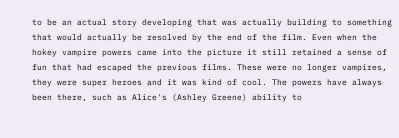to be an actual story developing that was actually building to something that would actually be resolved by the end of the film. Even when the hokey vampire powers came into the picture it still retained a sense of fun that had escaped the previous films. These were no longer vampires, they were super heroes and it was kind of cool. The powers have always been there, such as Alice's (Ashley Greene) ability to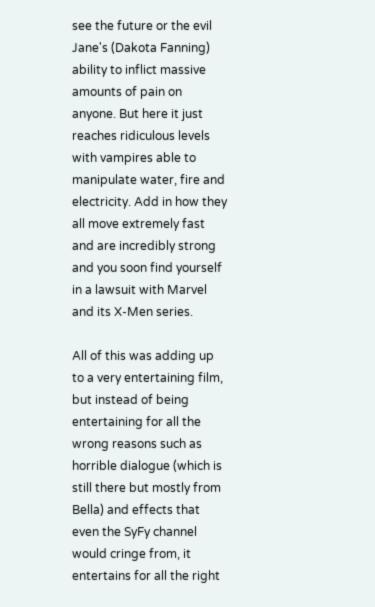see the future or the evil Jane's (Dakota Fanning) ability to inflict massive amounts of pain on anyone. But here it just reaches ridiculous levels with vampires able to manipulate water, fire and electricity. Add in how they all move extremely fast and are incredibly strong and you soon find yourself in a lawsuit with Marvel and its X-Men series.

All of this was adding up to a very entertaining film, but instead of being entertaining for all the wrong reasons such as horrible dialogue (which is still there but mostly from Bella) and effects that even the SyFy channel would cringe from, it entertains for all the right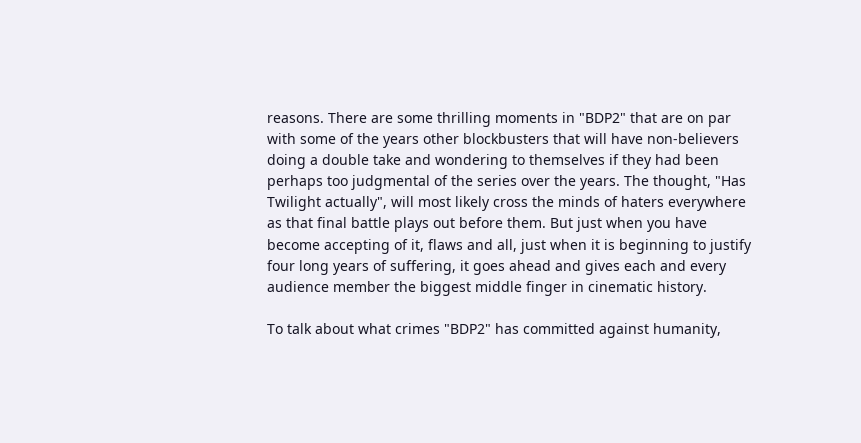reasons. There are some thrilling moments in "BDP2" that are on par with some of the years other blockbusters that will have non-believers doing a double take and wondering to themselves if they had been perhaps too judgmental of the series over the years. The thought, "Has Twilight actually", will most likely cross the minds of haters everywhere as that final battle plays out before them. But just when you have become accepting of it, flaws and all, just when it is beginning to justify four long years of suffering, it goes ahead and gives each and every audience member the biggest middle finger in cinematic history.

To talk about what crimes "BDP2" has committed against humanity,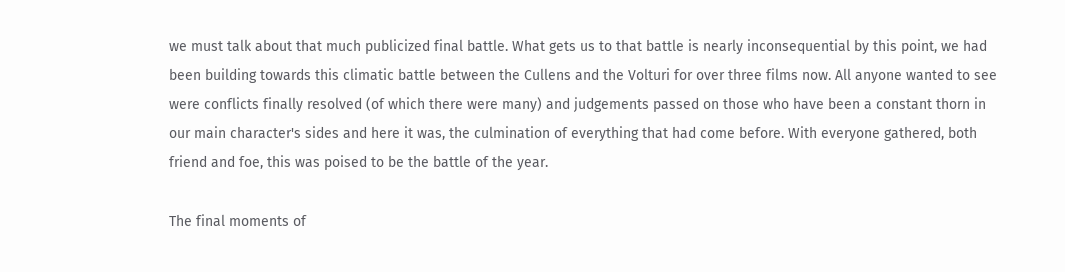we must talk about that much publicized final battle. What gets us to that battle is nearly inconsequential by this point, we had been building towards this climatic battle between the Cullens and the Volturi for over three films now. All anyone wanted to see were conflicts finally resolved (of which there were many) and judgements passed on those who have been a constant thorn in our main character's sides and here it was, the culmination of everything that had come before. With everyone gathered, both friend and foe, this was poised to be the battle of the year.

The final moments of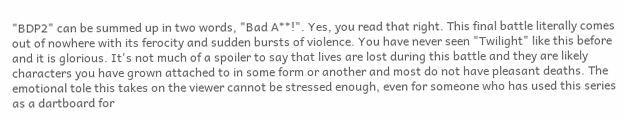"BDP2" can be summed up in two words, "Bad A**!". Yes, you read that right. This final battle literally comes out of nowhere with its ferocity and sudden bursts of violence. You have never seen "Twilight" like this before and it is glorious. It's not much of a spoiler to say that lives are lost during this battle and they are likely characters you have grown attached to in some form or another and most do not have pleasant deaths. The emotional tole this takes on the viewer cannot be stressed enough, even for someone who has used this series as a dartboard for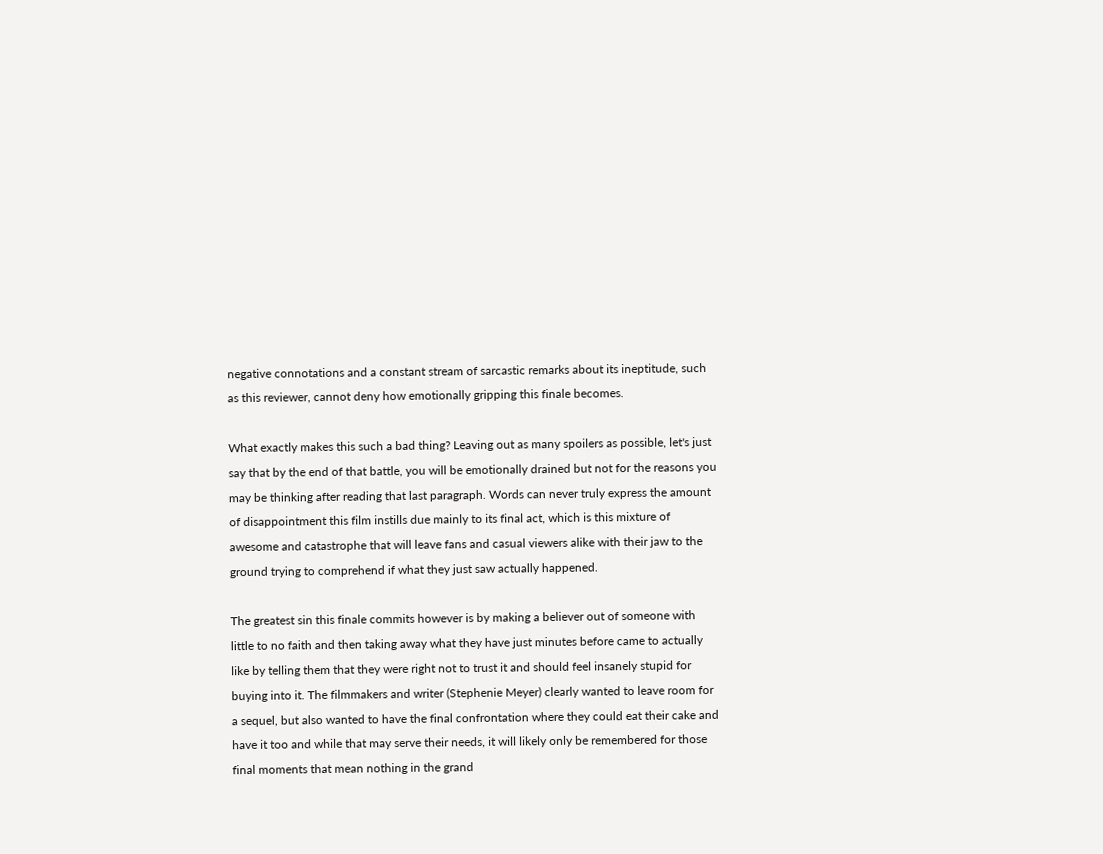negative connotations and a constant stream of sarcastic remarks about its ineptitude, such as this reviewer, cannot deny how emotionally gripping this finale becomes.

What exactly makes this such a bad thing? Leaving out as many spoilers as possible, let's just say that by the end of that battle, you will be emotionally drained but not for the reasons you may be thinking after reading that last paragraph. Words can never truly express the amount of disappointment this film instills due mainly to its final act, which is this mixture of awesome and catastrophe that will leave fans and casual viewers alike with their jaw to the ground trying to comprehend if what they just saw actually happened.

The greatest sin this finale commits however is by making a believer out of someone with little to no faith and then taking away what they have just minutes before came to actually like by telling them that they were right not to trust it and should feel insanely stupid for buying into it. The filmmakers and writer (Stephenie Meyer) clearly wanted to leave room for a sequel, but also wanted to have the final confrontation where they could eat their cake and have it too and while that may serve their needs, it will likely only be remembered for those final moments that mean nothing in the grand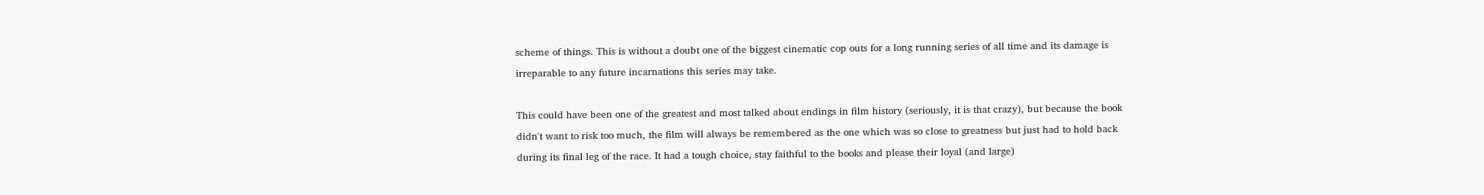scheme of things. This is without a doubt one of the biggest cinematic cop outs for a long running series of all time and its damage is irreparable to any future incarnations this series may take.

This could have been one of the greatest and most talked about endings in film history (seriously, it is that crazy), but because the book didn't want to risk too much, the film will always be remembered as the one which was so close to greatness but just had to hold back during its final leg of the race. It had a tough choice, stay faithful to the books and please their loyal (and large)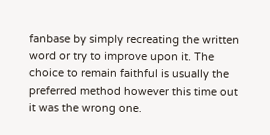fanbase by simply recreating the written word or try to improve upon it. The choice to remain faithful is usually the preferred method however this time out it was the wrong one.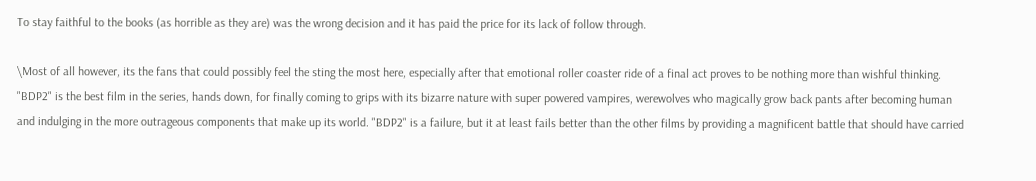To stay faithful to the books (as horrible as they are) was the wrong decision and it has paid the price for its lack of follow through.

\Most of all however, its the fans that could possibly feel the sting the most here, especially after that emotional roller coaster ride of a final act proves to be nothing more than wishful thinking. "BDP2" is the best film in the series, hands down, for finally coming to grips with its bizarre nature with super powered vampires, werewolves who magically grow back pants after becoming human and indulging in the more outrageous components that make up its world. "BDP2" is a failure, but it at least fails better than the other films by providing a magnificent battle that should have carried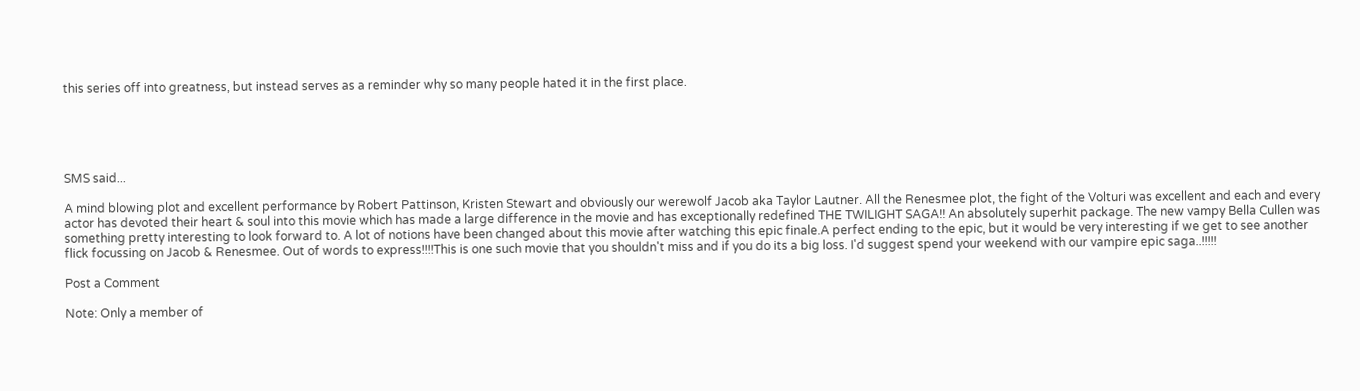this series off into greatness, but instead serves as a reminder why so many people hated it in the first place.





SMS said...

A mind blowing plot and excellent performance by Robert Pattinson, Kristen Stewart and obviously our werewolf Jacob aka Taylor Lautner. All the Renesmee plot, the fight of the Volturi was excellent and each and every actor has devoted their heart & soul into this movie which has made a large difference in the movie and has exceptionally redefined THE TWILIGHT SAGA!! An absolutely superhit package. The new vampy Bella Cullen was something pretty interesting to look forward to. A lot of notions have been changed about this movie after watching this epic finale.A perfect ending to the epic, but it would be very interesting if we get to see another flick focussing on Jacob & Renesmee. Out of words to express!!!!This is one such movie that you shouldn't miss and if you do its a big loss. I'd suggest spend your weekend with our vampire epic saga..!!!!!

Post a Comment

Note: Only a member of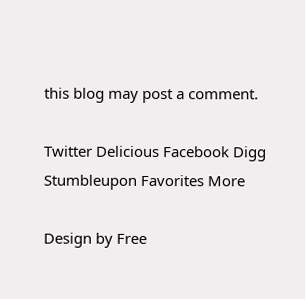this blog may post a comment.

Twitter Delicious Facebook Digg Stumbleupon Favorites More

Design by Free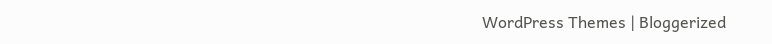WordPress Themes | Bloggerized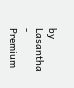by Lasantha - Premium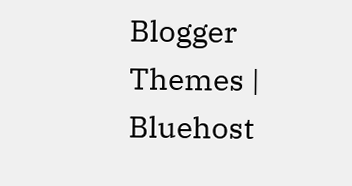Blogger Themes | Bluehost